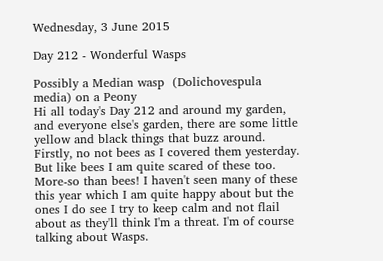Wednesday, 3 June 2015

Day 212 - Wonderful Wasps

Possibly a Median wasp  (Dolichovespula media) on a Peony
Hi all today's Day 212 and around my garden, and everyone else's garden, there are some little yellow and black things that buzz around. Firstly, no not bees as I covered them yesterday. But like bees I am quite scared of these too. More-so than bees! I haven't seen many of these this year which I am quite happy about but the ones I do see I try to keep calm and not flail about as they'll think I'm a threat. I'm of course talking about Wasps.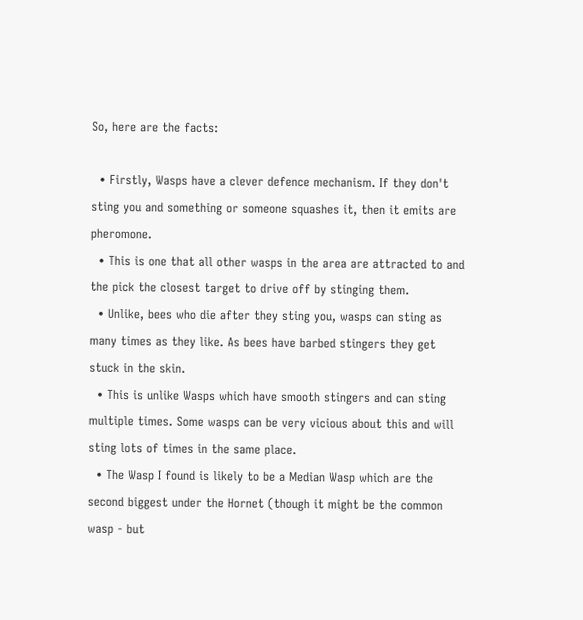So, here are the facts:

  • Firstly, Wasps have a clever defence mechanism. If they don't sting you and something or someone squashes it, then it emits are pheromone.
  • This is one that all other wasps in the area are attracted to and the pick the closest target to drive off by stinging them.
  • Unlike, bees who die after they sting you, wasps can sting as many times as they like. As bees have barbed stingers they get stuck in the skin.
  • This is unlike Wasps which have smooth stingers and can sting multiple times. Some wasps can be very vicious about this and will sting lots of times in the same place.
  • The Wasp I found is likely to be a Median Wasp which are the second biggest under the Hornet (though it might be the common wasp - but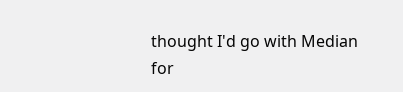thought I'd go with Median for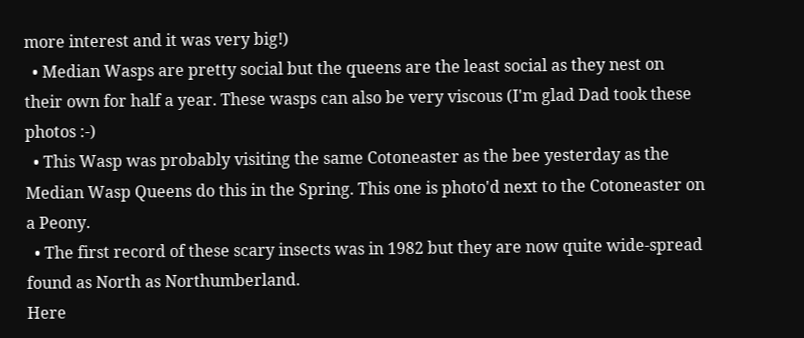more interest and it was very big!)
  • Median Wasps are pretty social but the queens are the least social as they nest on their own for half a year. These wasps can also be very viscous (I'm glad Dad took these photos :-)
  • This Wasp was probably visiting the same Cotoneaster as the bee yesterday as the Median Wasp Queens do this in the Spring. This one is photo'd next to the Cotoneaster on a Peony.
  • The first record of these scary insects was in 1982 but they are now quite wide-spread found as North as Northumberland.
Here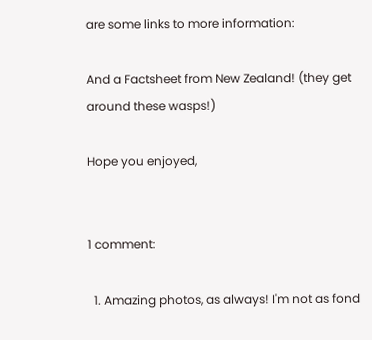are some links to more information:

And a Factsheet from New Zealand! (they get around these wasps!)

Hope you enjoyed,


1 comment:

  1. Amazing photos, as always! I'm not as fond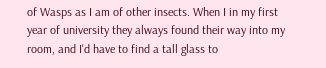of Wasps as I am of other insects. When I in my first year of university they always found their way into my room, and I'd have to find a tall glass to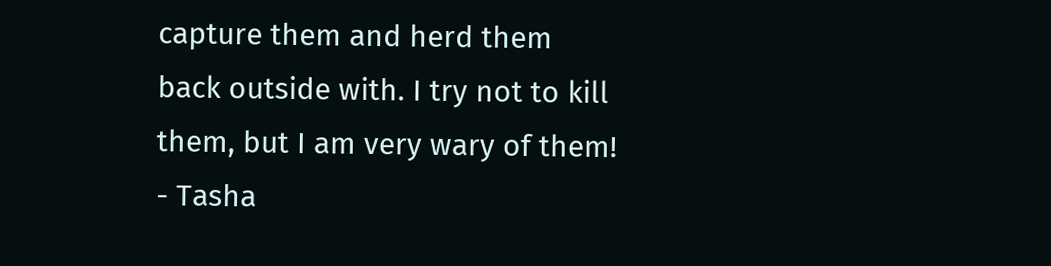capture them and herd them back outside with. I try not to kill them, but I am very wary of them! - Tasha